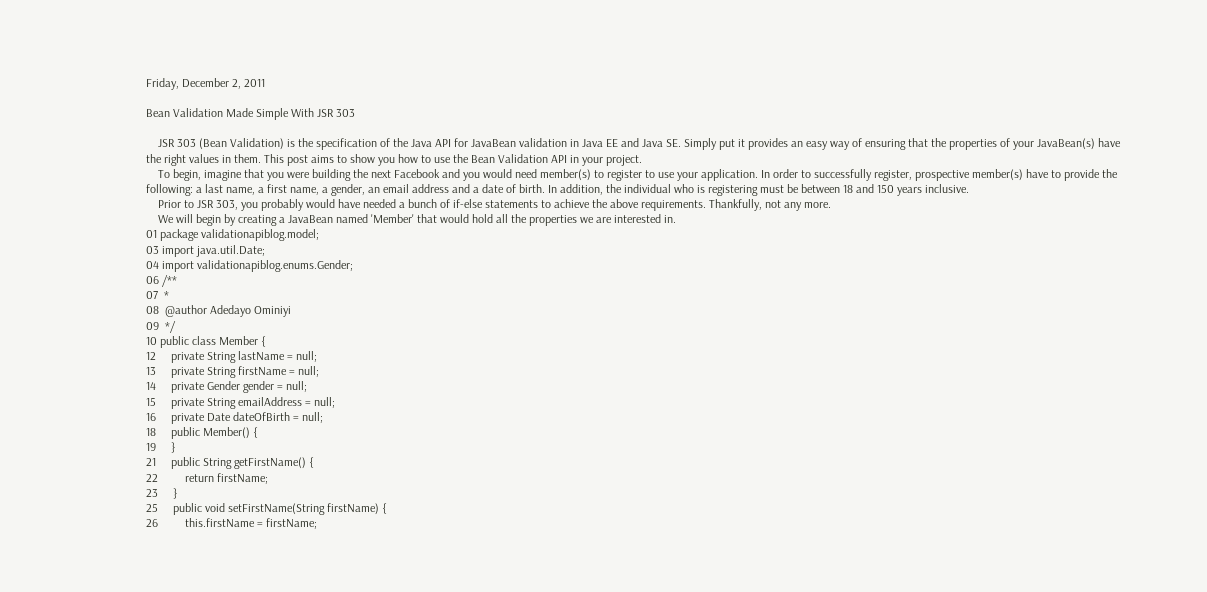Friday, December 2, 2011

Bean Validation Made Simple With JSR 303

    JSR 303 (Bean Validation) is the specification of the Java API for JavaBean validation in Java EE and Java SE. Simply put it provides an easy way of ensuring that the properties of your JavaBean(s) have the right values in them. This post aims to show you how to use the Bean Validation API in your project.
    To begin, imagine that you were building the next Facebook and you would need member(s) to register to use your application. In order to successfully register, prospective member(s) have to provide the following: a last name, a first name, a gender, an email address and a date of birth. In addition, the individual who is registering must be between 18 and 150 years inclusive.
    Prior to JSR 303, you probably would have needed a bunch of if-else statements to achieve the above requirements. Thankfully, not any more.
    We will begin by creating a JavaBean named 'Member' that would hold all the properties we are interested in.
01 package validationapiblog.model;
03 import java.util.Date;
04 import validationapiblog.enums.Gender;
06 /**
07  *
08  @author Adedayo Ominiyi
09  */
10 public class Member {
12     private String lastName = null;
13     private String firstName = null;
14     private Gender gender = null;
15     private String emailAddress = null;
16     private Date dateOfBirth = null;
18     public Member() {
19     }
21     public String getFirstName() {
22         return firstName;
23     }
25     public void setFirstName(String firstName) {
26         this.firstName = firstName;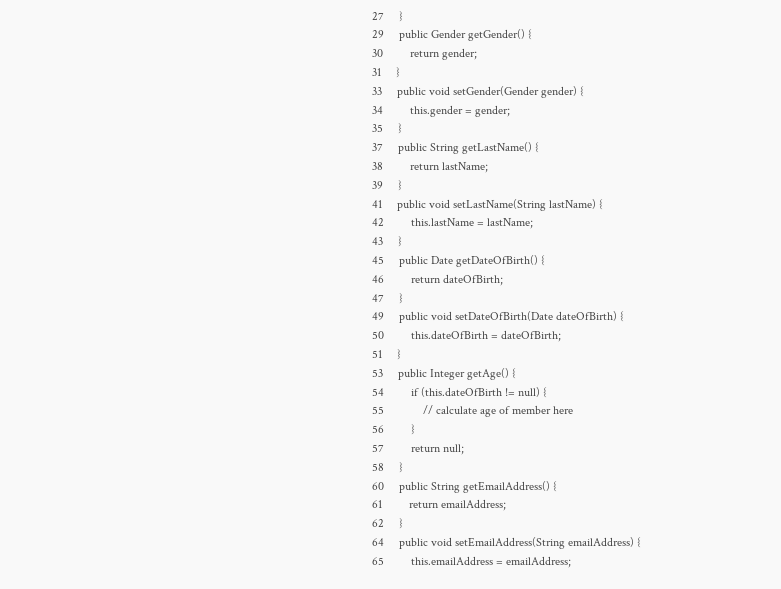27     }
29     public Gender getGender() {
30         return gender;
31     }
33     public void setGender(Gender gender) {
34         this.gender = gender;
35     }
37     public String getLastName() {
38         return lastName;
39     }
41     public void setLastName(String lastName) {
42         this.lastName = lastName;
43     }
45     public Date getDateOfBirth() {
46         return dateOfBirth;
47     }
49     public void setDateOfBirth(Date dateOfBirth) {
50         this.dateOfBirth = dateOfBirth;
51     }
53     public Integer getAge() {
54         if (this.dateOfBirth != null) {
55             // calculate age of member here
56         }
57         return null;
58     }
60     public String getEmailAddress() {
61         return emailAddress;
62     }
64     public void setEmailAddress(String emailAddress) {
65         this.emailAddress = emailAddress;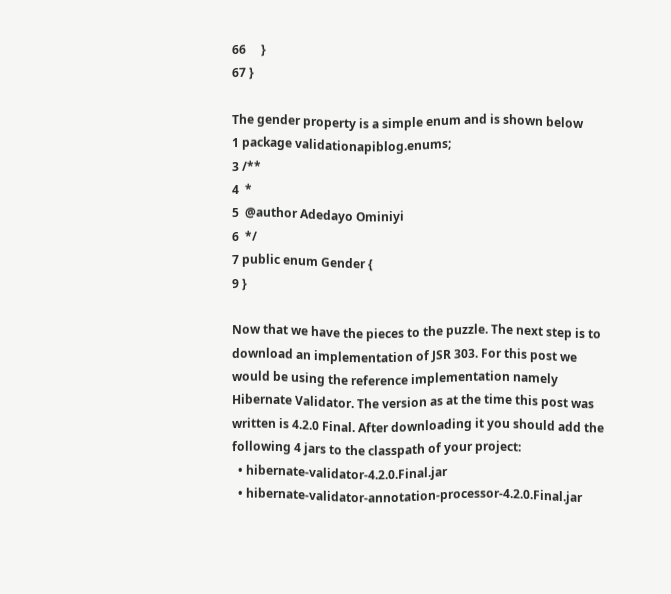66     }
67 }

The gender property is a simple enum and is shown below
1 package validationapiblog.enums;
3 /**
4  *
5  @author Adedayo Ominiyi
6  */
7 public enum Gender {
9 }

Now that we have the pieces to the puzzle. The next step is to download an implementation of JSR 303. For this post we would be using the reference implementation namely Hibernate Validator. The version as at the time this post was written is 4.2.0 Final. After downloading it you should add the following 4 jars to the classpath of your project:
  • hibernate-validator-4.2.0.Final.jar
  • hibernate-validator-annotation-processor-4.2.0.Final.jar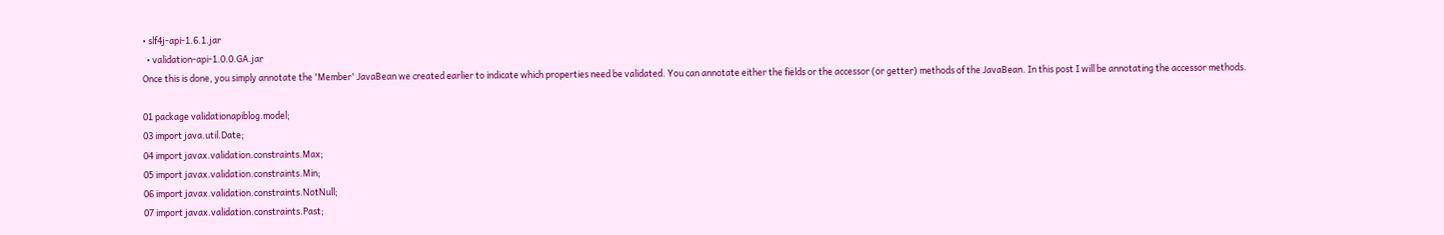• slf4j-api-1.6.1.jar
  • validation-api-1.0.0.GA.jar
Once this is done, you simply annotate the 'Member' JavaBean we created earlier to indicate which properties need be validated. You can annotate either the fields or the accessor (or getter) methods of the JavaBean. In this post I will be annotating the accessor methods.

01 package validationapiblog.model;
03 import java.util.Date;
04 import javax.validation.constraints.Max;
05 import javax.validation.constraints.Min;
06 import javax.validation.constraints.NotNull;
07 import javax.validation.constraints.Past;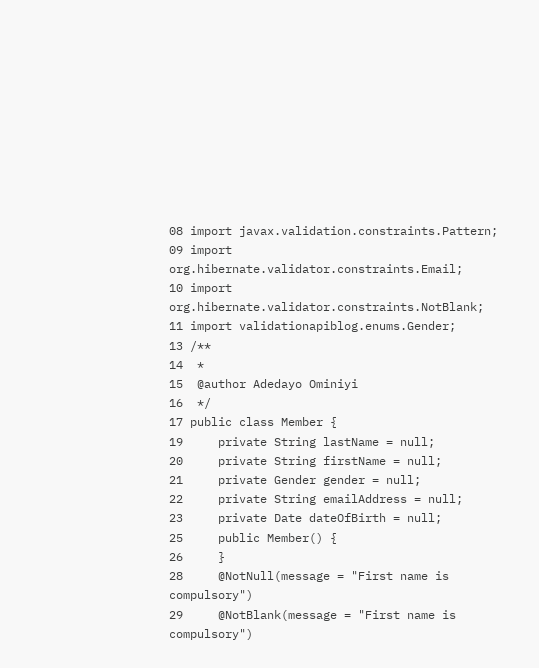08 import javax.validation.constraints.Pattern;
09 import org.hibernate.validator.constraints.Email;
10 import org.hibernate.validator.constraints.NotBlank;
11 import validationapiblog.enums.Gender;
13 /**
14  *
15  @author Adedayo Ominiyi
16  */
17 public class Member {
19     private String lastName = null;
20     private String firstName = null;
21     private Gender gender = null;
22     private String emailAddress = null;
23     private Date dateOfBirth = null;
25     public Member() {
26     }
28     @NotNull(message = "First name is compulsory")
29     @NotBlank(message = "First name is compulsory")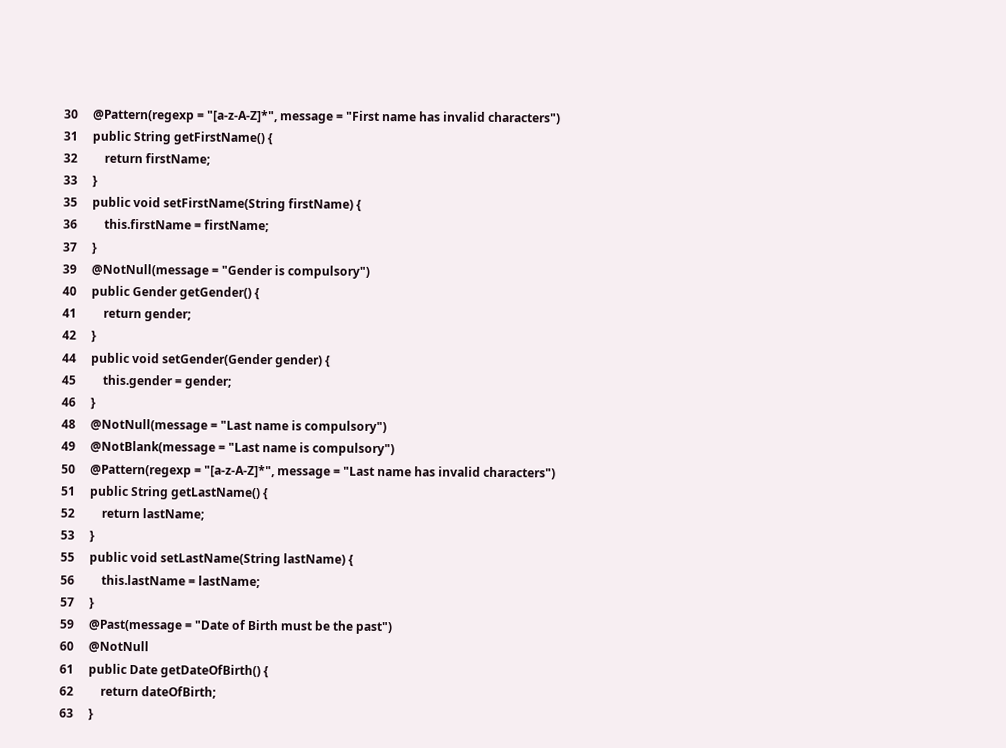30     @Pattern(regexp = "[a-z-A-Z]*", message = "First name has invalid characters")
31     public String getFirstName() {
32         return firstName;
33     }
35     public void setFirstName(String firstName) {
36         this.firstName = firstName;
37     }
39     @NotNull(message = "Gender is compulsory")
40     public Gender getGender() {
41         return gender;
42     }
44     public void setGender(Gender gender) {
45         this.gender = gender;
46     }
48     @NotNull(message = "Last name is compulsory")
49     @NotBlank(message = "Last name is compulsory")
50     @Pattern(regexp = "[a-z-A-Z]*", message = "Last name has invalid characters")
51     public String getLastName() {
52         return lastName;
53     }
55     public void setLastName(String lastName) {
56         this.lastName = lastName;
57     }
59     @Past(message = "Date of Birth must be the past")
60     @NotNull
61     public Date getDateOfBirth() {
62         return dateOfBirth;
63     }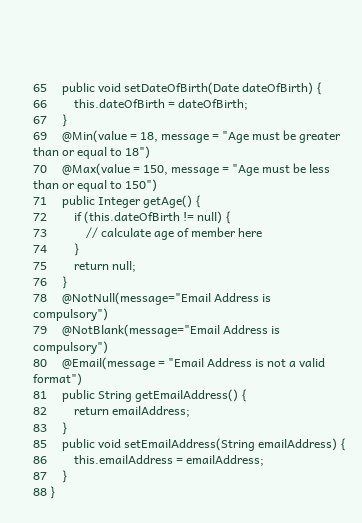65     public void setDateOfBirth(Date dateOfBirth) {
66         this.dateOfBirth = dateOfBirth;
67     }
69     @Min(value = 18, message = "Age must be greater than or equal to 18")
70     @Max(value = 150, message = "Age must be less than or equal to 150")
71     public Integer getAge() {
72         if (this.dateOfBirth != null) {
73             // calculate age of member here
74         }
75         return null;
76     }
78     @NotNull(message="Email Address is compulsory")
79     @NotBlank(message="Email Address is compulsory")
80     @Email(message = "Email Address is not a valid format")
81     public String getEmailAddress() {
82         return emailAddress;
83     }
85     public void setEmailAddress(String emailAddress) {
86         this.emailAddress = emailAddress;
87     }
88 }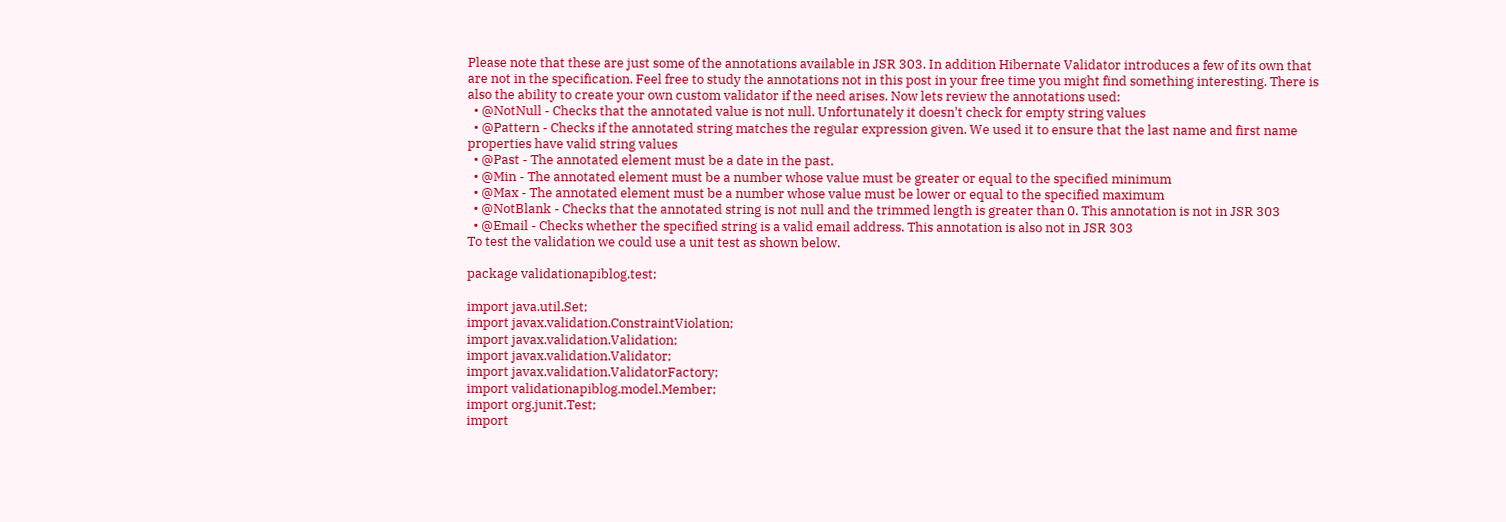Please note that these are just some of the annotations available in JSR 303. In addition Hibernate Validator introduces a few of its own that are not in the specification. Feel free to study the annotations not in this post in your free time you might find something interesting. There is also the ability to create your own custom validator if the need arises. Now lets review the annotations used:
  • @NotNull - Checks that the annotated value is not null. Unfortunately it doesn't check for empty string values
  • @Pattern - Checks if the annotated string matches the regular expression given. We used it to ensure that the last name and first name properties have valid string values
  • @Past - The annotated element must be a date in the past.
  • @Min - The annotated element must be a number whose value must be greater or equal to the specified minimum
  • @Max - The annotated element must be a number whose value must be lower or equal to the specified maximum
  • @NotBlank - Checks that the annotated string is not null and the trimmed length is greater than 0. This annotation is not in JSR 303
  • @Email - Checks whether the specified string is a valid email address. This annotation is also not in JSR 303
To test the validation we could use a unit test as shown below.

package validationapiblog.test;

import java.util.Set;
import javax.validation.ConstraintViolation;
import javax.validation.Validation;
import javax.validation.Validator;
import javax.validation.ValidatorFactory;
import validationapiblog.model.Member;
import org.junit.Test;
import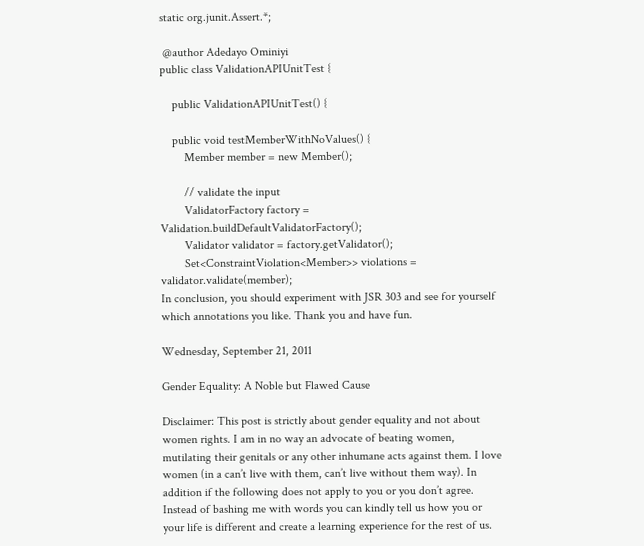static org.junit.Assert.*;

 @author Adedayo Ominiyi
public class ValidationAPIUnitTest {

    public ValidationAPIUnitTest() {

    public void testMemberWithNoValues() {
        Member member = new Member();

        // validate the input
        ValidatorFactory factory = Validation.buildDefaultValidatorFactory();
        Validator validator = factory.getValidator();
        Set<ConstraintViolation<Member>> violations = validator.validate(member);
In conclusion, you should experiment with JSR 303 and see for yourself which annotations you like. Thank you and have fun.

Wednesday, September 21, 2011

Gender Equality: A Noble but Flawed Cause

Disclaimer: This post is strictly about gender equality and not about women rights. I am in no way an advocate of beating women, mutilating their genitals or any other inhumane acts against them. I love women (in a can’t live with them, can’t live without them way). In addition if the following does not apply to you or you don’t agree. Instead of bashing me with words you can kindly tell us how you or your life is different and create a learning experience for the rest of us.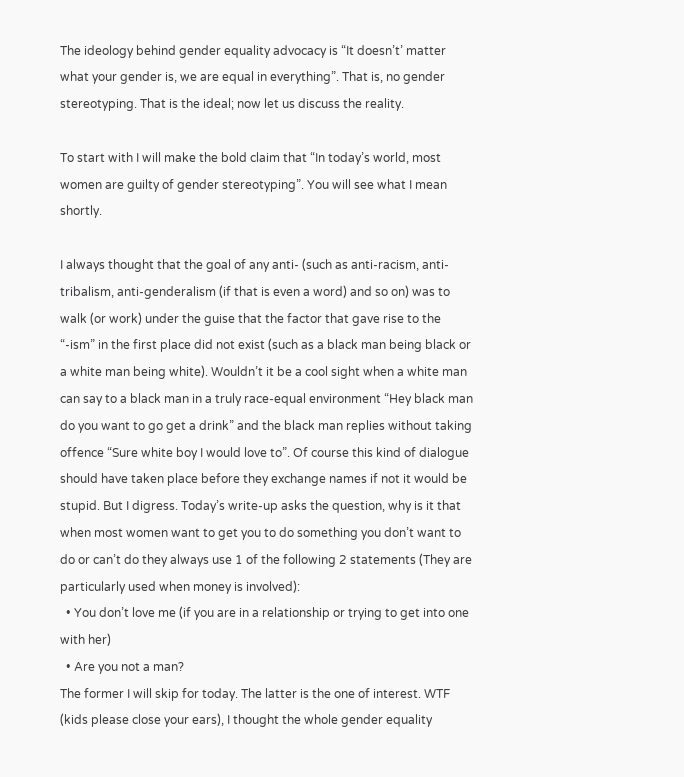The ideology behind gender equality advocacy is “It doesn’t’ matter what your gender is, we are equal in everything”. That is, no gender stereotyping. That is the ideal; now let us discuss the reality.

To start with I will make the bold claim that “In today’s world, most women are guilty of gender stereotyping”. You will see what I mean shortly.

I always thought that the goal of any anti- (such as anti-racism, anti-tribalism, anti-genderalism (if that is even a word) and so on) was to walk (or work) under the guise that the factor that gave rise to the “-ism” in the first place did not exist (such as a black man being black or a white man being white). Wouldn’t it be a cool sight when a white man can say to a black man in a truly race-equal environment “Hey black man do you want to go get a drink” and the black man replies without taking offence “Sure white boy I would love to”. Of course this kind of dialogue should have taken place before they exchange names if not it would be stupid. But I digress. Today’s write-up asks the question, why is it that when most women want to get you to do something you don’t want to do or can’t do they always use 1 of the following 2 statements (They are particularly used when money is involved):
  • You don’t love me (if you are in a relationship or trying to get into one with her)
  • Are you not a man?
The former I will skip for today. The latter is the one of interest. WTF (kids please close your ears), I thought the whole gender equality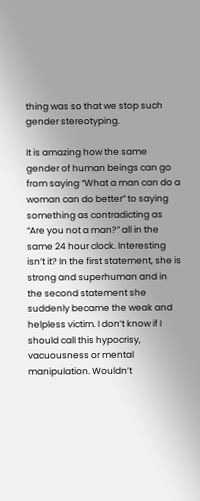thing was so that we stop such gender stereotyping.

It is amazing how the same gender of human beings can go from saying “What a man can do a woman can do better” to saying something as contradicting as “Are you not a man?” all in the same 24 hour clock. Interesting isn’t it? In the first statement, she is strong and superhuman and in the second statement she suddenly became the weak and helpless victim. I don’t know if I should call this hypocrisy, vacuousness or mental manipulation. Wouldn’t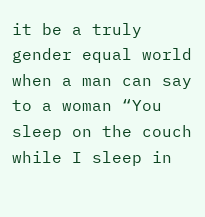it be a truly gender equal world when a man can say to a woman “You sleep on the couch while I sleep in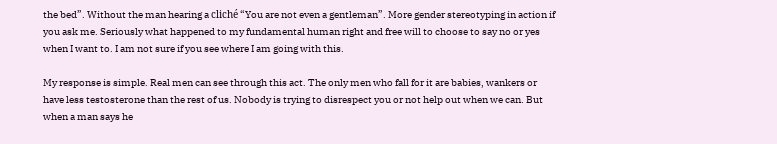the bed”. Without the man hearing a cliché “You are not even a gentleman”. More gender stereotyping in action if you ask me. Seriously what happened to my fundamental human right and free will to choose to say no or yes when I want to. I am not sure if you see where I am going with this.

My response is simple. Real men can see through this act. The only men who fall for it are babies, wankers or have less testosterone than the rest of us. Nobody is trying to disrespect you or not help out when we can. But when a man says he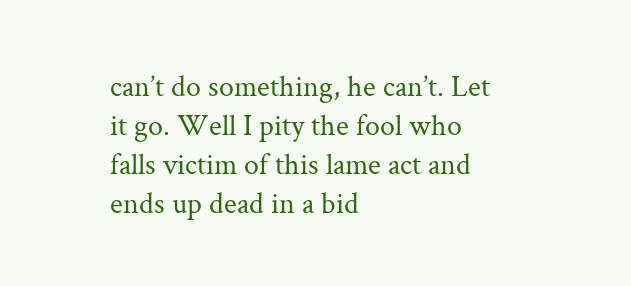can’t do something, he can’t. Let it go. Well I pity the fool who falls victim of this lame act and ends up dead in a bid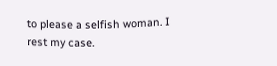to please a selfish woman. I rest my case.